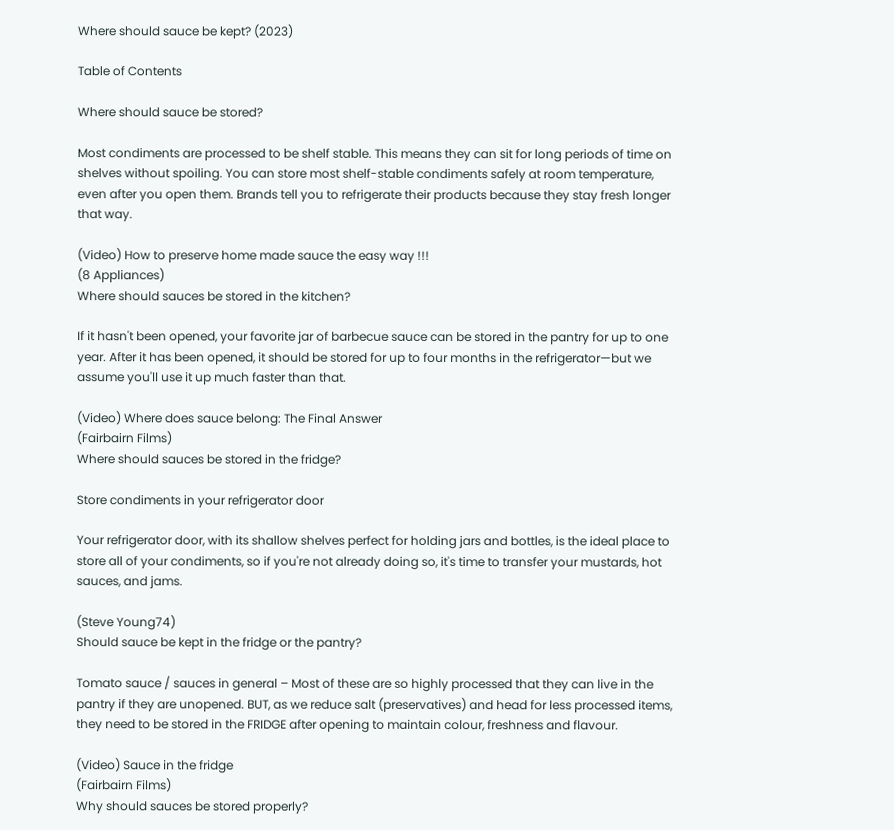Where should sauce be kept? (2023)

Table of Contents

Where should sauce be stored?

Most condiments are processed to be shelf stable. This means they can sit for long periods of time on shelves without spoiling. You can store most shelf-stable condiments safely at room temperature, even after you open them. Brands tell you to refrigerate their products because they stay fresh longer that way.

(Video) How to preserve home made sauce the easy way !!!
(8 Appliances)
Where should sauces be stored in the kitchen?

If it hasn't been opened, your favorite jar of barbecue sauce can be stored in the pantry for up to one year. After it has been opened, it should be stored for up to four months in the refrigerator—but we assume you'll use it up much faster than that.

(Video) Where does sauce belong: The Final Answer
(Fairbairn Films)
Where should sauces be stored in the fridge?

Store condiments in your refrigerator door

Your refrigerator door, with its shallow shelves perfect for holding jars and bottles, is the ideal place to store all of your condiments, so if you're not already doing so, it's time to transfer your mustards, hot sauces, and jams.

(Steve Young74)
Should sauce be kept in the fridge or the pantry?

Tomato sauce / sauces in general – Most of these are so highly processed that they can live in the pantry if they are unopened. BUT, as we reduce salt (preservatives) and head for less processed items, they need to be stored in the FRIDGE after opening to maintain colour, freshness and flavour.

(Video) Sauce in the fridge
(Fairbairn Films)
Why should sauces be stored properly?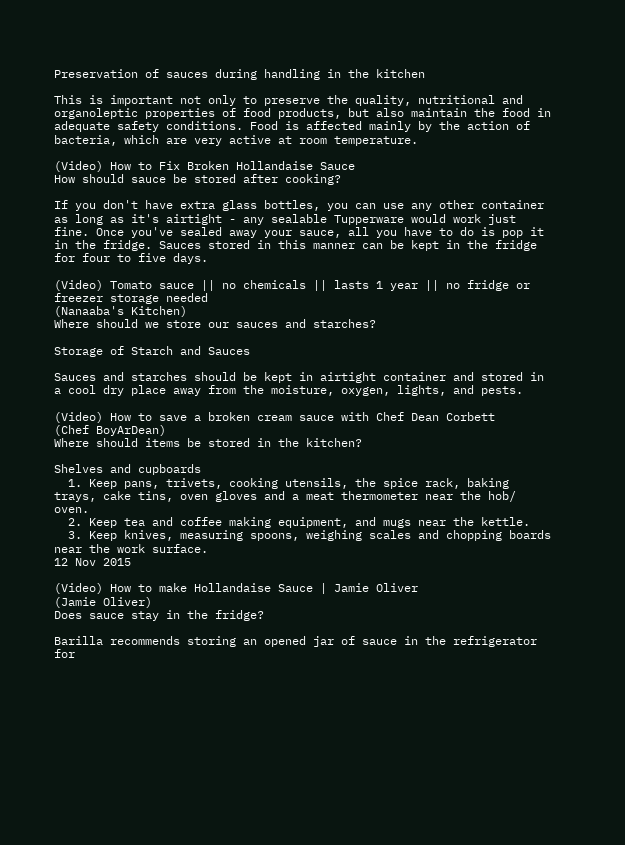Preservation of sauces during handling in the kitchen

This is important not only to preserve the quality, nutritional and organoleptic properties of food products, but also maintain the food in adequate safety conditions. Food is affected mainly by the action of bacteria, which are very active at room temperature.

(Video) How to Fix Broken Hollandaise Sauce
How should sauce be stored after cooking?

If you don't have extra glass bottles, you can use any other container as long as it's airtight - any sealable Tupperware would work just fine. Once you've sealed away your sauce, all you have to do is pop it in the fridge. Sauces stored in this manner can be kept in the fridge for four to five days.

(Video) Tomato sauce || no chemicals || lasts 1 year || no fridge or freezer storage needed
(Nanaaba's Kitchen)
Where should we store our sauces and starches?

Storage of Starch and Sauces

Sauces and starches should be kept in airtight container and stored in a cool dry place away from the moisture, oxygen, lights, and pests.

(Video) How to save a broken cream sauce with Chef Dean Corbett
(Chef BoyArDean)
Where should items be stored in the kitchen?

Shelves and cupboards
  1. Keep pans, trivets, cooking utensils, the spice rack, baking trays, cake tins, oven gloves and a meat thermometer near the hob/ oven.
  2. Keep tea and coffee making equipment, and mugs near the kettle.
  3. Keep knives, measuring spoons, weighing scales and chopping boards near the work surface.
12 Nov 2015

(Video) How to make Hollandaise Sauce | Jamie Oliver
(Jamie Oliver)
Does sauce stay in the fridge?

Barilla recommends storing an opened jar of sauce in the refrigerator for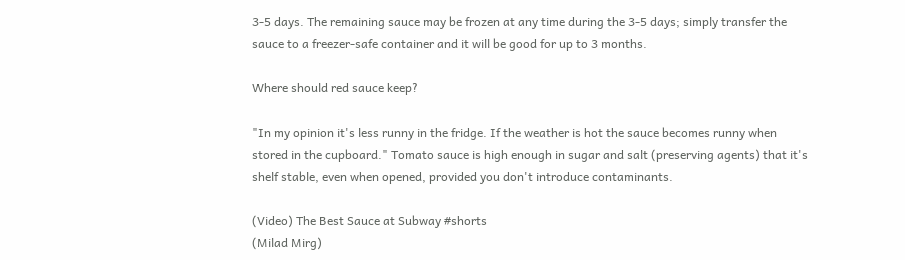3-5 days. The remaining sauce may be frozen at any time during the 3-5 days; simply transfer the sauce to a freezer-safe container and it will be good for up to 3 months.

Where should red sauce keep?

"In my opinion it's less runny in the fridge. If the weather is hot the sauce becomes runny when stored in the cupboard." Tomato sauce is high enough in sugar and salt (preserving agents) that it's shelf stable, even when opened, provided you don't introduce contaminants.

(Video) The Best Sauce at Subway #shorts
(Milad Mirg)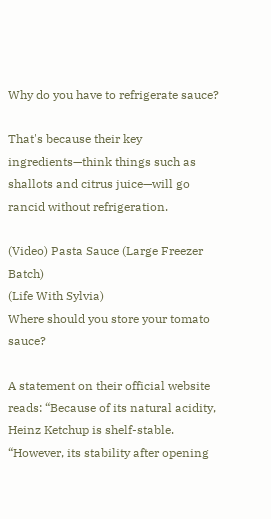Why do you have to refrigerate sauce?

That's because their key ingredients—think things such as shallots and citrus juice—will go rancid without refrigeration.

(Video) Pasta Sauce (Large Freezer Batch)
(Life With Sylvia)
Where should you store your tomato sauce?

A statement on their official website reads: “Because of its natural acidity, Heinz Ketchup is shelf-stable. “However, its stability after opening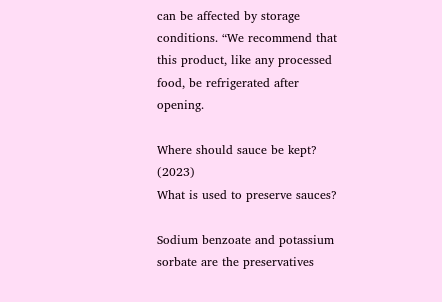can be affected by storage conditions. “We recommend that this product, like any processed food, be refrigerated after opening.

Where should sauce be kept? (2023)
What is used to preserve sauces?

Sodium benzoate and potassium sorbate are the preservatives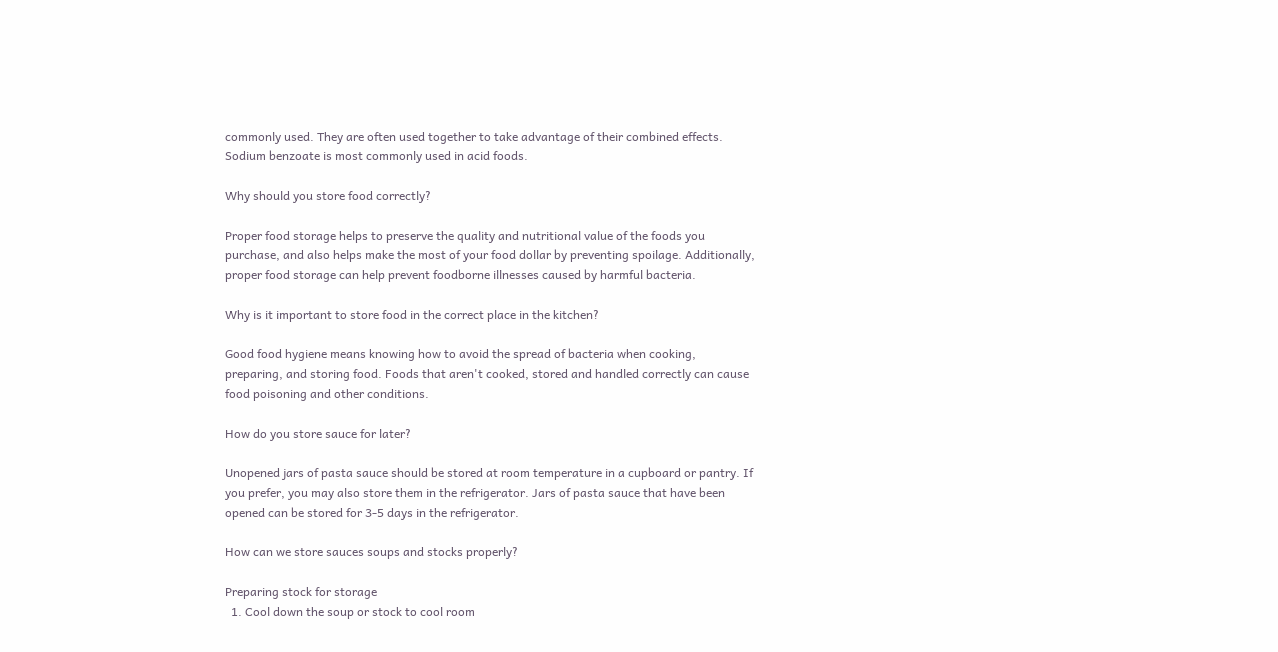commonly used. They are often used together to take advantage of their combined effects. Sodium benzoate is most commonly used in acid foods.

Why should you store food correctly?

Proper food storage helps to preserve the quality and nutritional value of the foods you purchase, and also helps make the most of your food dollar by preventing spoilage. Additionally, proper food storage can help prevent foodborne illnesses caused by harmful bacteria.

Why is it important to store food in the correct place in the kitchen?

Good food hygiene means knowing how to avoid the spread of bacteria when cooking, preparing, and storing food. Foods that aren't cooked, stored and handled correctly can cause food poisoning and other conditions.

How do you store sauce for later?

Unopened jars of pasta sauce should be stored at room temperature in a cupboard or pantry. If you prefer, you may also store them in the refrigerator. Jars of pasta sauce that have been opened can be stored for 3-5 days in the refrigerator.

How can we store sauces soups and stocks properly?

Preparing stock for storage
  1. Cool down the soup or stock to cool room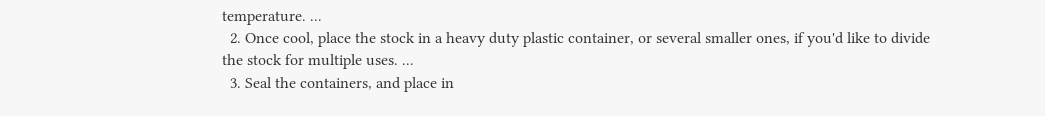temperature. ...
  2. Once cool, place the stock in a heavy duty plastic container, or several smaller ones, if you'd like to divide the stock for multiple uses. ...
  3. Seal the containers, and place in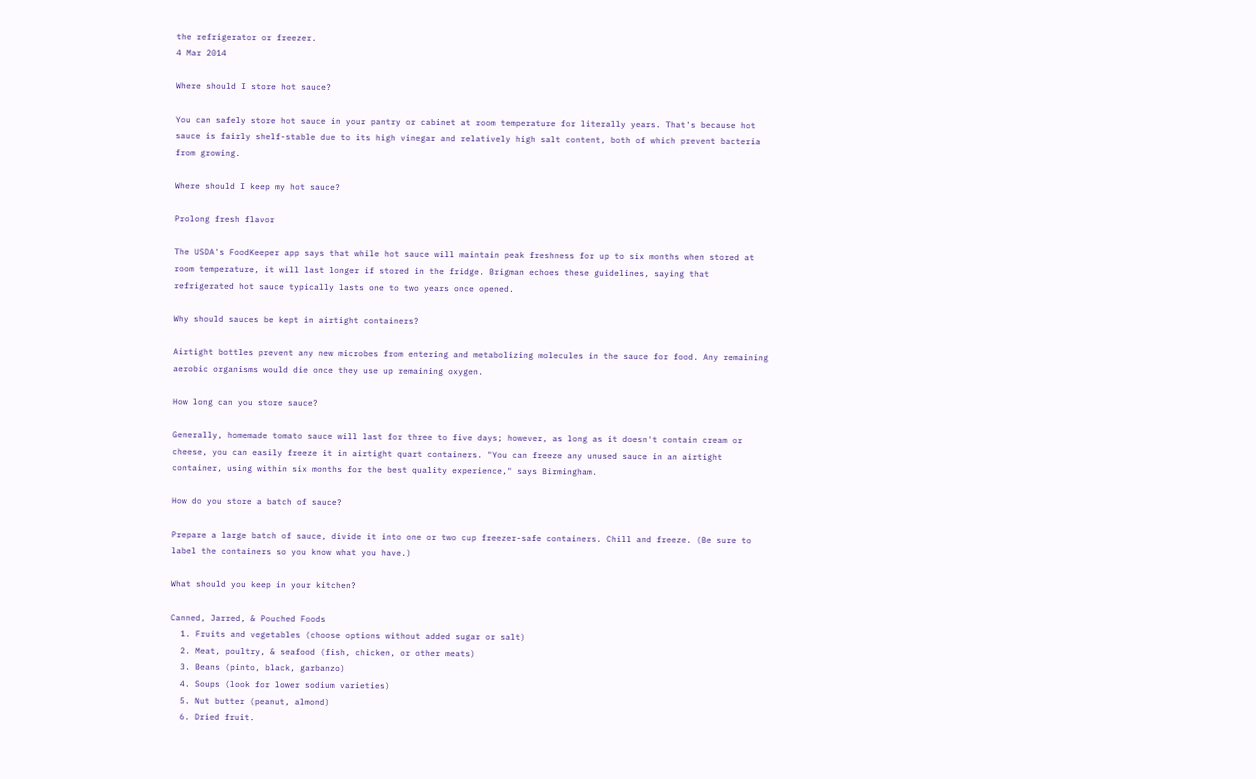the refrigerator or freezer.
4 Mar 2014

Where should I store hot sauce?

You can safely store hot sauce in your pantry or cabinet at room temperature for literally years. That's because hot sauce is fairly shelf-stable due to its high vinegar and relatively high salt content, both of which prevent bacteria from growing.

Where should I keep my hot sauce?

Prolong fresh flavor

The USDA's FoodKeeper app says that while hot sauce will maintain peak freshness for up to six months when stored at room temperature, it will last longer if stored in the fridge. Brigman echoes these guidelines, saying that refrigerated hot sauce typically lasts one to two years once opened.

Why should sauces be kept in airtight containers?

Airtight bottles prevent any new microbes from entering and metabolizing molecules in the sauce for food. Any remaining aerobic organisms would die once they use up remaining oxygen.

How long can you store sauce?

Generally, homemade tomato sauce will last for three to five days; however, as long as it doesn't contain cream or cheese, you can easily freeze it in airtight quart containers. "You can freeze any unused sauce in an airtight container, using within six months for the best quality experience," says Birmingham.

How do you store a batch of sauce?

Prepare a large batch of sauce, divide it into one or two cup freezer-safe containers. Chill and freeze. (Be sure to label the containers so you know what you have.)

What should you keep in your kitchen?

Canned, Jarred, & Pouched Foods
  1. Fruits and vegetables (choose options without added sugar or salt)
  2. Meat, poultry, & seafood (fish, chicken, or other meats)
  3. Beans (pinto, black, garbanzo)
  4. Soups (look for lower sodium varieties)
  5. Nut butter (peanut, almond)
  6. Dried fruit.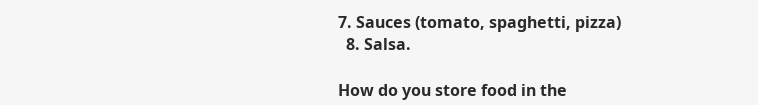7. Sauces (tomato, spaghetti, pizza)
  8. Salsa.

How do you store food in the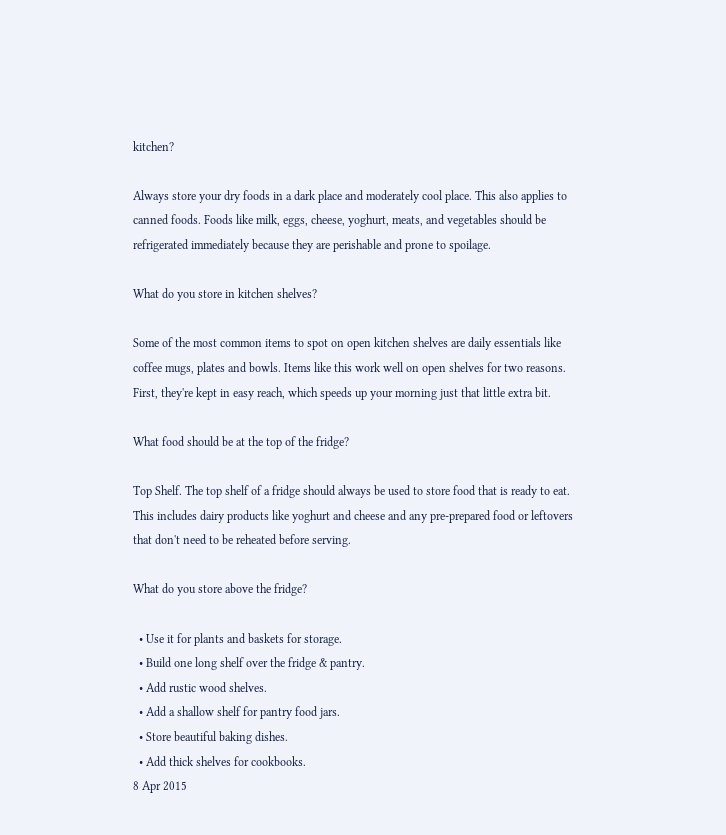kitchen?

Always store your dry foods in a dark place and moderately cool place. This also applies to canned foods. Foods like milk, eggs, cheese, yoghurt, meats, and vegetables should be refrigerated immediately because they are perishable and prone to spoilage.

What do you store in kitchen shelves?

Some of the most common items to spot on open kitchen shelves are daily essentials like coffee mugs, plates and bowls. Items like this work well on open shelves for two reasons. First, they're kept in easy reach, which speeds up your morning just that little extra bit.

What food should be at the top of the fridge?

Top Shelf. The top shelf of a fridge should always be used to store food that is ready to eat. This includes dairy products like yoghurt and cheese and any pre-prepared food or leftovers that don't need to be reheated before serving.

What do you store above the fridge?

  • Use it for plants and baskets for storage.
  • Build one long shelf over the fridge & pantry.
  • Add rustic wood shelves.
  • Add a shallow shelf for pantry food jars.
  • Store beautiful baking dishes.
  • Add thick shelves for cookbooks.
8 Apr 2015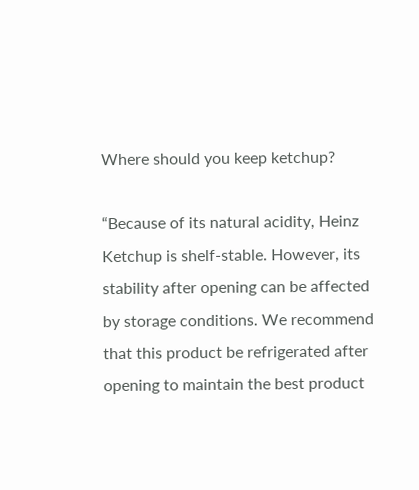Where should you keep ketchup?

“Because of its natural acidity, Heinz Ketchup is shelf-stable. However, its stability after opening can be affected by storage conditions. We recommend that this product be refrigerated after opening to maintain the best product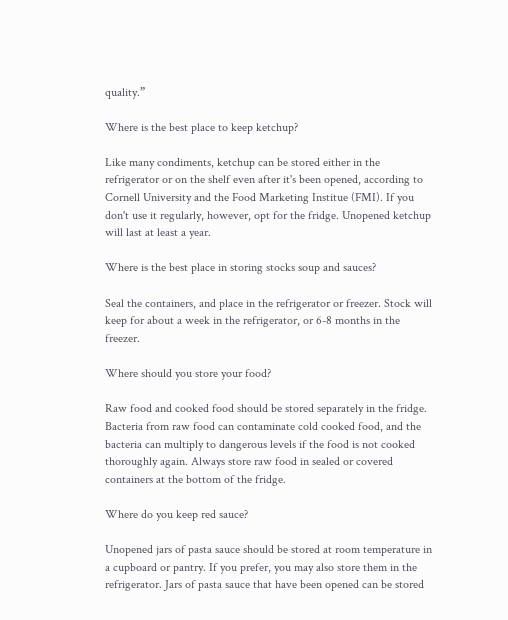quality.”

Where is the best place to keep ketchup?

Like many condiments, ketchup can be stored either in the refrigerator or on the shelf even after it's been opened, according to Cornell University and the Food Marketing Institue (FMI). If you don't use it regularly, however, opt for the fridge. Unopened ketchup will last at least a year.

Where is the best place in storing stocks soup and sauces?

Seal the containers, and place in the refrigerator or freezer. Stock will keep for about a week in the refrigerator, or 6-8 months in the freezer.

Where should you store your food?

Raw food and cooked food should be stored separately in the fridge. Bacteria from raw food can contaminate cold cooked food, and the bacteria can multiply to dangerous levels if the food is not cooked thoroughly again. Always store raw food in sealed or covered containers at the bottom of the fridge.

Where do you keep red sauce?

Unopened jars of pasta sauce should be stored at room temperature in a cupboard or pantry. If you prefer, you may also store them in the refrigerator. Jars of pasta sauce that have been opened can be stored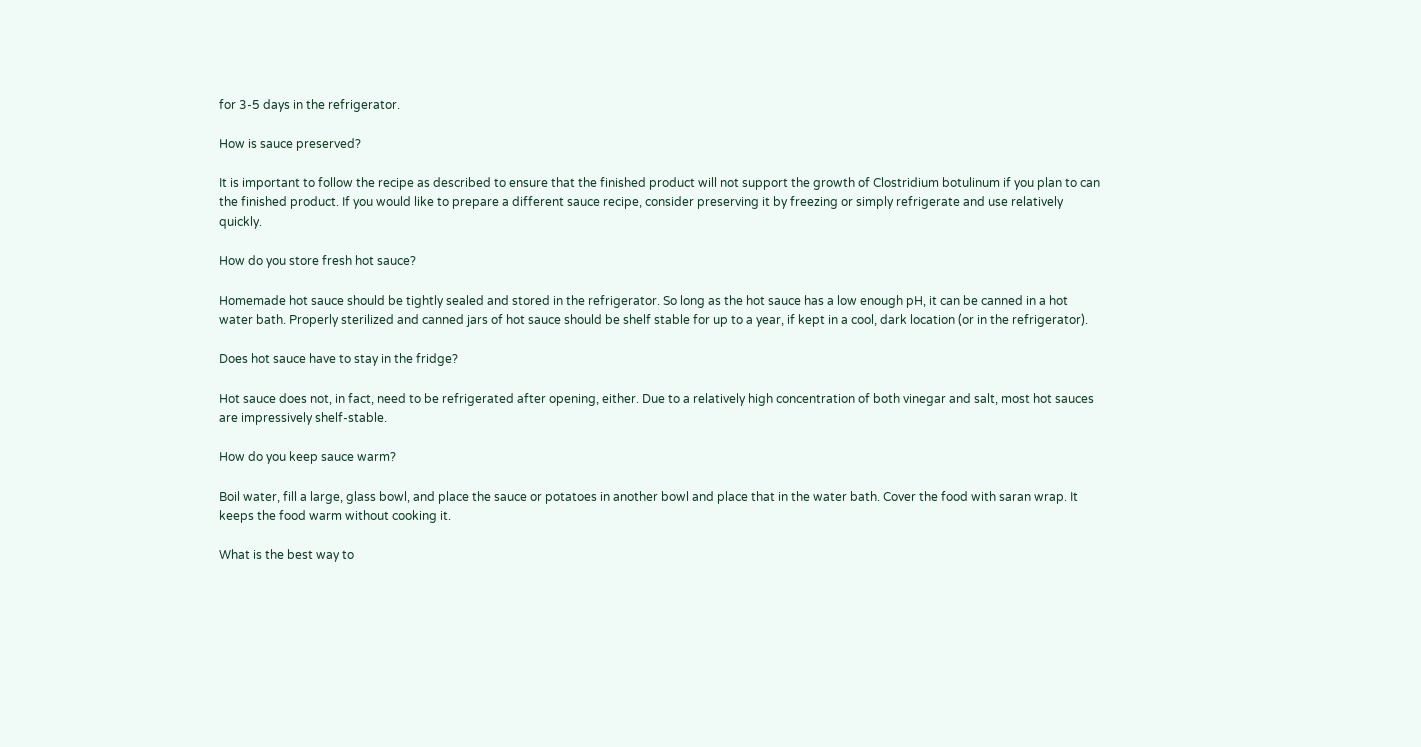for 3-5 days in the refrigerator.

How is sauce preserved?

It is important to follow the recipe as described to ensure that the finished product will not support the growth of Clostridium botulinum if you plan to can the finished product. If you would like to prepare a different sauce recipe, consider preserving it by freezing or simply refrigerate and use relatively quickly.

How do you store fresh hot sauce?

Homemade hot sauce should be tightly sealed and stored in the refrigerator. So long as the hot sauce has a low enough pH, it can be canned in a hot water bath. Properly sterilized and canned jars of hot sauce should be shelf stable for up to a year, if kept in a cool, dark location (or in the refrigerator).

Does hot sauce have to stay in the fridge?

Hot sauce does not, in fact, need to be refrigerated after opening, either. Due to a relatively high concentration of both vinegar and salt, most hot sauces are impressively shelf-stable.

How do you keep sauce warm?

Boil water, fill a large, glass bowl, and place the sauce or potatoes in another bowl and place that in the water bath. Cover the food with saran wrap. It keeps the food warm without cooking it.

What is the best way to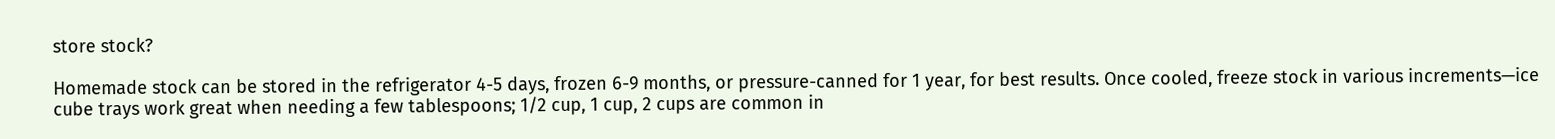store stock?

Homemade stock can be stored in the refrigerator 4-5 days, frozen 6-9 months, or pressure-canned for 1 year, for best results. Once cooled, freeze stock in various increments—ice cube trays work great when needing a few tablespoons; 1/2 cup, 1 cup, 2 cups are common in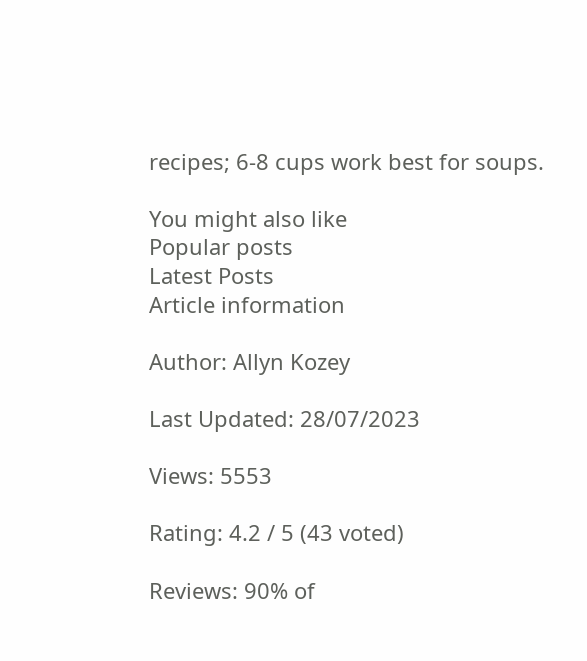recipes; 6-8 cups work best for soups.

You might also like
Popular posts
Latest Posts
Article information

Author: Allyn Kozey

Last Updated: 28/07/2023

Views: 5553

Rating: 4.2 / 5 (43 voted)

Reviews: 90% of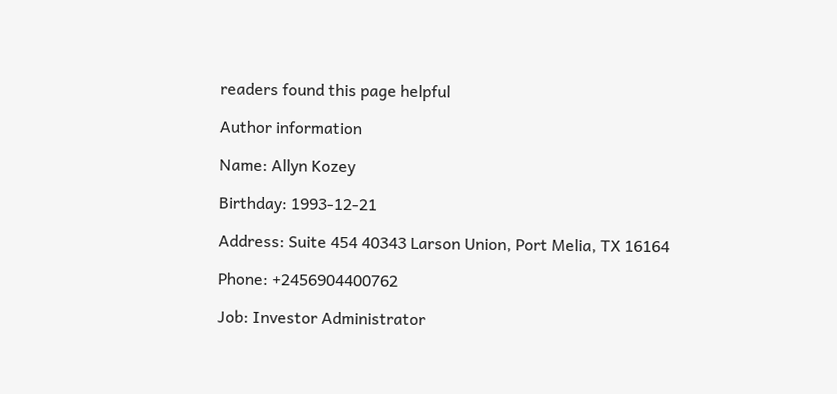readers found this page helpful

Author information

Name: Allyn Kozey

Birthday: 1993-12-21

Address: Suite 454 40343 Larson Union, Port Melia, TX 16164

Phone: +2456904400762

Job: Investor Administrator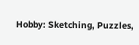Hobby: Sketching, Puzzles,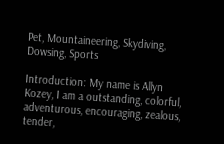Pet, Mountaineering, Skydiving, Dowsing, Sports

Introduction: My name is Allyn Kozey, I am a outstanding, colorful, adventurous, encouraging, zealous, tender,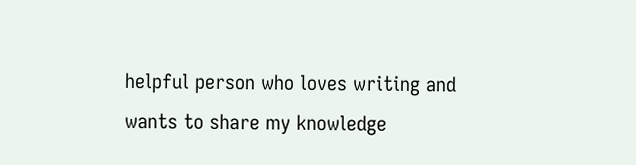helpful person who loves writing and wants to share my knowledge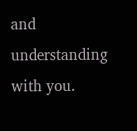and understanding with you.